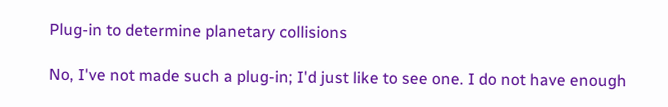Plug-in to determine planetary collisions

No, I've not made such a plug-in; I'd just like to see one. I do not have enough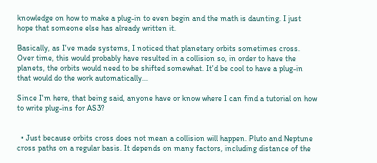knowledge on how to make a plug-in to even begin and the math is daunting. I just hope that someone else has already written it.

Basically, as I've made systems, I noticed that planetary orbits sometimes cross. Over time, this would probably have resulted in a collision so, in order to have the planets, the orbits would need to be shifted somewhat. It'd be cool to have a plug-in that would do the work automatically...

Since I'm here, that being said, anyone have or know where I can find a tutorial on how to write plug-ins for AS3?


  • Just because orbits cross does not mean a collision will happen. Pluto and Neptune cross paths on a regular basis. It depends on many factors, including distance of the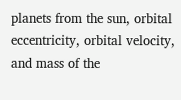planets from the sun, orbital eccentricity, orbital velocity, and mass of the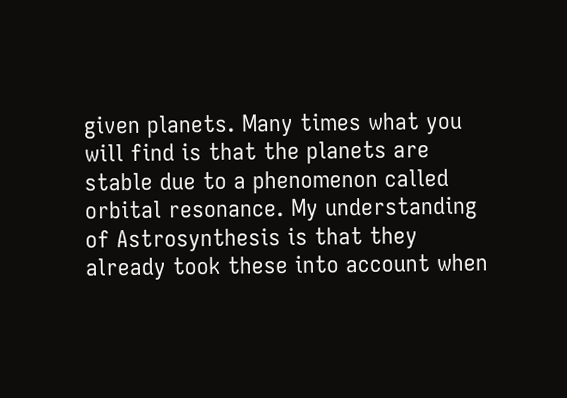given planets. Many times what you will find is that the planets are stable due to a phenomenon called orbital resonance. My understanding of Astrosynthesis is that they already took these into account when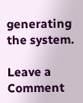generating the system.

Leave a Comment